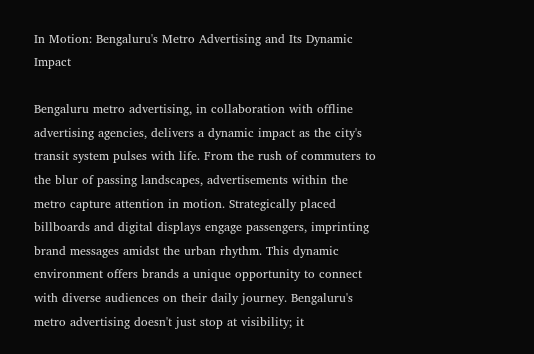In Motion: Bengaluru's Metro Advertising and Its Dynamic Impact

Bengaluru metro advertising, in collaboration with offline advertising agencies, delivers a dynamic impact as the city's transit system pulses with life. From the rush of commuters to the blur of passing landscapes, advertisements within the metro capture attention in motion. Strategically placed billboards and digital displays engage passengers, imprinting brand messages amidst the urban rhythm. This dynamic environment offers brands a unique opportunity to connect with diverse audiences on their daily journey. Bengaluru's metro advertising doesn't just stop at visibility; it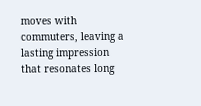moves with commuters, leaving a lasting impression that resonates long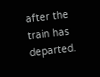after the train has departed.